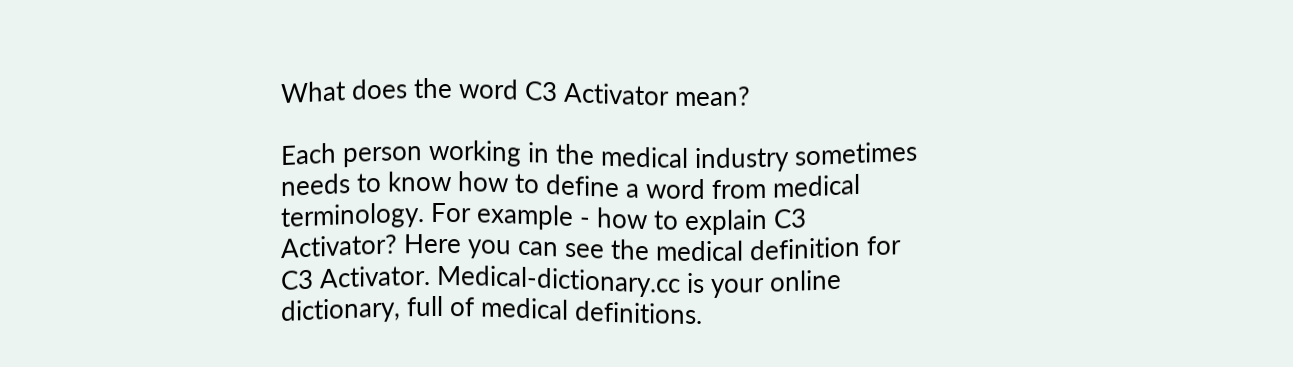What does the word C3 Activator mean?

Each person working in the medical industry sometimes needs to know how to define a word from medical terminology. For example - how to explain C3 Activator? Here you can see the medical definition for C3 Activator. Medical-dictionary.cc is your online dictionary, full of medical definitions.